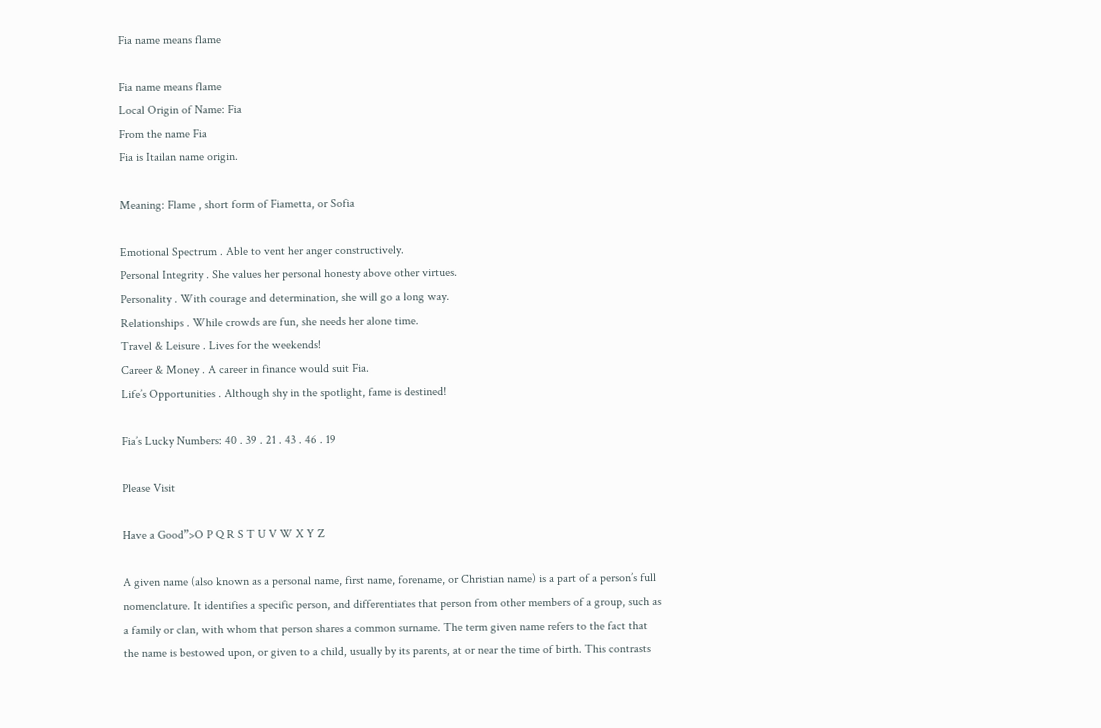Fia name means flame

Fia name means flame
Local Origin of Name: Fia
From the name Fia
Fia is Itailan name origin.

Meaning: Flame , short form of Fiametta, or Sofia

Emotional Spectrum . Able to vent her anger constructively.
Personal Integrity . She values her personal honesty above other virtues.
Personality . With courage and determination, she will go a long way.
Relationships . While crowds are fun, she needs her alone time.
Travel & Leisure . Lives for the weekends!
Career & Money . A career in finance would suit Fia.
Life’s Opportunities . Although shy in the spotlight, fame is destined!

Fia’s Lucky Numbers: 40 . 39 . 21 . 43 . 46 . 19

Please Visit

Have a Good”>O P Q R S T U V W X Y Z

A given name (also known as a personal name, first name, forename, or Christian name) is a part of a person’s full nomenclature. It identifies a specific person, and differentiates that person from other members of a group, such as a family or clan, with whom that person shares a common surname. The term given name refers to the fact that the name is bestowed upon, or given to a child, usually by its parents, at or near the time of birth. This contrasts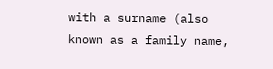with a surname (also known as a family name,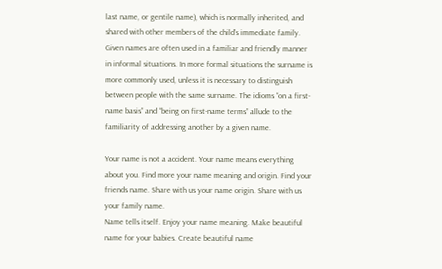last name, or gentile name), which is normally inherited, and shared with other members of the child’s immediate family.
Given names are often used in a familiar and friendly manner in informal situations. In more formal situations the surname is more commonly used, unless it is necessary to distinguish between people with the same surname. The idioms “on a first-name basis” and “being on first-name terms” allude to the familiarity of addressing another by a given name.

Your name is not a accident. Your name means everything about you. Find more your name meaning and origin. Find your friends name. Share with us your name origin. Share with us your family name.
Name tells itself. Enjoy your name meaning. Make beautiful name for your babies. Create beautiful name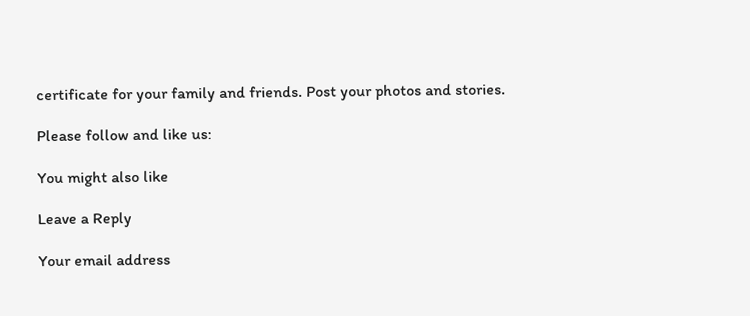certificate for your family and friends. Post your photos and stories.

Please follow and like us:

You might also like

Leave a Reply

Your email address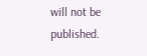will not be published.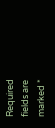Required fields are marked *